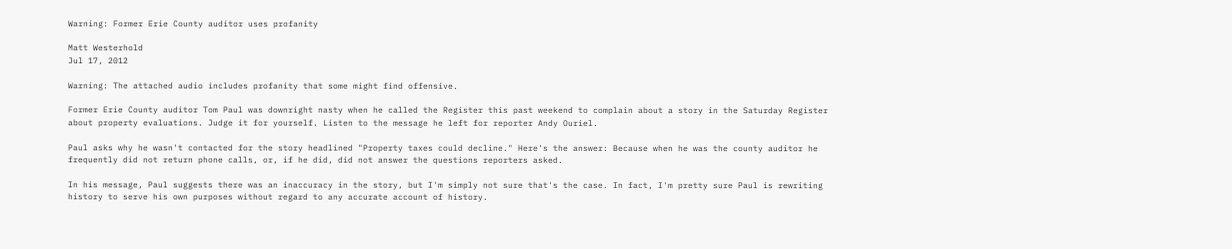Warning: Former Erie County auditor uses profanity

Matt Westerhold
Jul 17, 2012

Warning: The attached audio includes profanity that some might find offensive.

Former Erie County auditor Tom Paul was downright nasty when he called the Register this past weekend to complain about a story in the Saturday Register about property evaluations. Judge it for yourself. Listen to the message he left for reporter Andy Ouriel.

Paul asks why he wasn't contacted for the story headlined "Property taxes could decline." Here's the answer: Because when he was the county auditor he frequently did not return phone calls, or, if he did, did not answer the questions reporters asked.

In his message, Paul suggests there was an inaccuracy in the story, but I'm simply not sure that's the case. In fact, I'm pretty sure Paul is rewriting history to serve his own purposes without regard to any accurate account of history.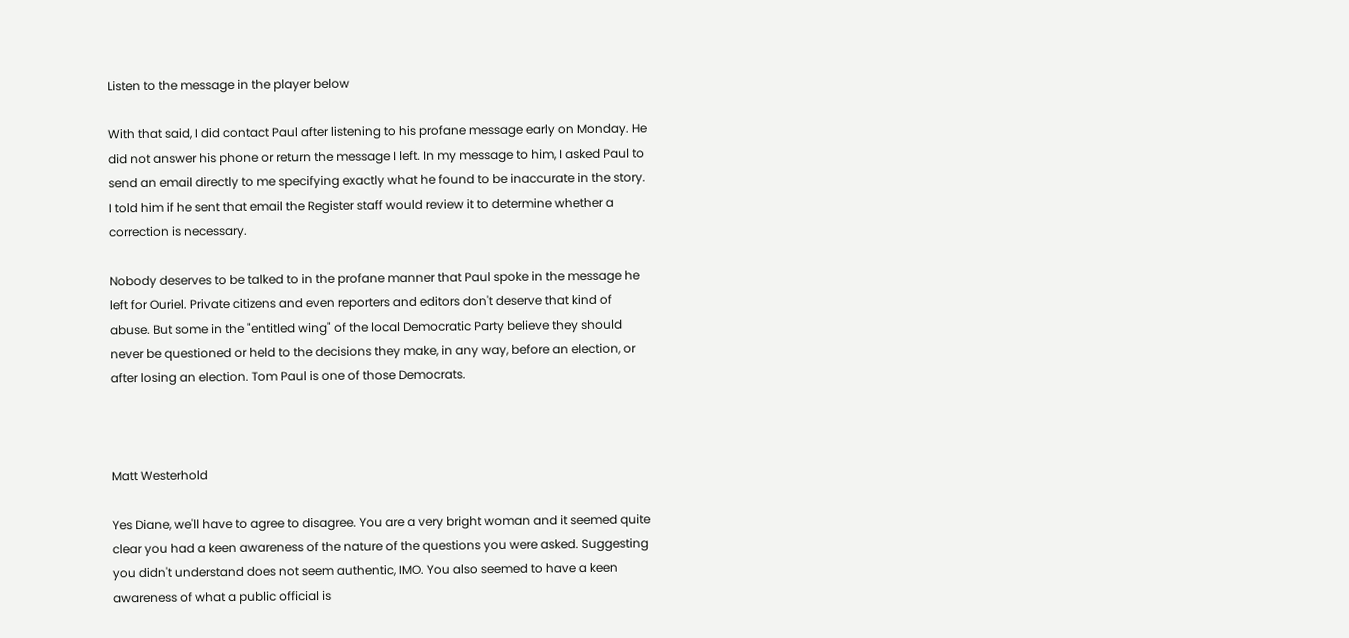Listen to the message in the player below

With that said, I did contact Paul after listening to his profane message early on Monday. He did not answer his phone or return the message I left. In my message to him, I asked Paul to send an email directly to me specifying exactly what he found to be inaccurate in the story. I told him if he sent that email the Register staff would review it to determine whether a correction is necessary.

Nobody deserves to be talked to in the profane manner that Paul spoke in the message he left for Ouriel. Private citizens and even reporters and editors don't deserve that kind of abuse. But some in the "entitled wing" of the local Democratic Party believe they should never be questioned or held to the decisions they make, in any way, before an election, or after losing an election. Tom Paul is one of those Democrats.



Matt Westerhold

Yes Diane, we'll have to agree to disagree. You are a very bright woman and it seemed quite clear you had a keen awareness of the nature of the questions you were asked. Suggesting you didn't understand does not seem authentic, IMO. You also seemed to have a keen awareness of what a public official is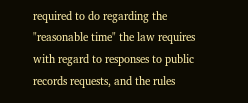required to do regarding the "reasonable time" the law requires with regard to responses to public records requests, and the rules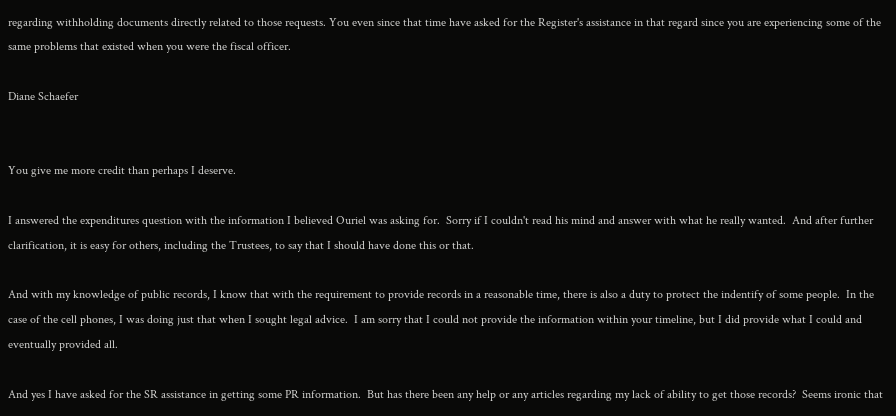regarding withholding documents directly related to those requests. You even since that time have asked for the Register's assistance in that regard since you are experiencing some of the same problems that existed when you were the fiscal officer.

Diane Schaefer


You give me more credit than perhaps I deserve.

I answered the expenditures question with the information I believed Ouriel was asking for.  Sorry if I couldn't read his mind and answer with what he really wanted.  And after further clarification, it is easy for others, including the Trustees, to say that I should have done this or that.

And with my knowledge of public records, I know that with the requirement to provide records in a reasonable time, there is also a duty to protect the indentify of some people.  In the case of the cell phones, I was doing just that when I sought legal advice.  I am sorry that I could not provide the information within your timeline, but I did provide what I could and eventually provided all.

And yes I have asked for the SR assistance in getting some PR information.  But has there been any help or any articles regarding my lack of ability to get those records?  Seems ironic that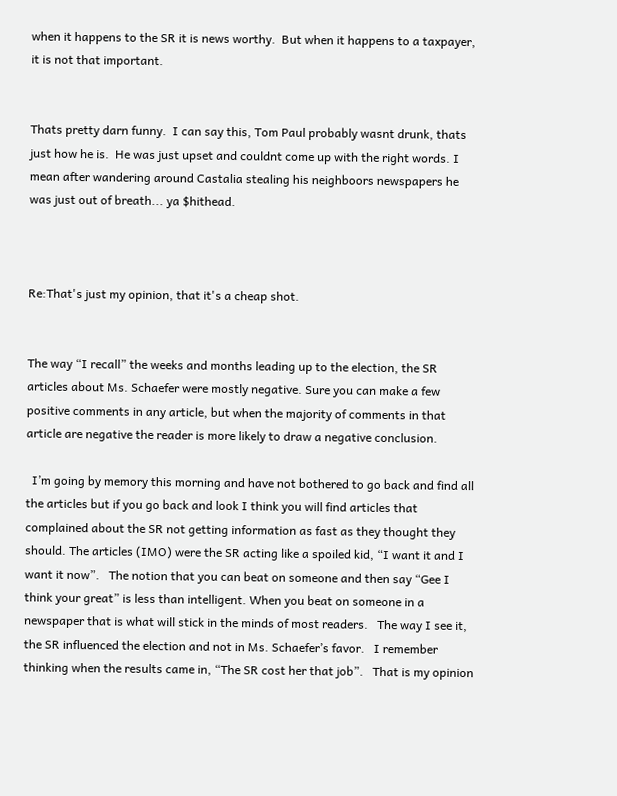when it happens to the SR it is news worthy.  But when it happens to a taxpayer, it is not that important.


Thats pretty darn funny.  I can say this, Tom Paul probably wasnt drunk, thats just how he is.  He was just upset and couldnt come up with the right words. I mean after wandering around Castalia stealing his neighboors newspapers he was just out of breath... ya $hithead.



Re:That's just my opinion, that it's a cheap shot.


The way “I recall” the weeks and months leading up to the election, the SR articles about Ms. Schaefer were mostly negative. Sure you can make a few positive comments in any article, but when the majority of comments in that article are negative the reader is more likely to draw a negative conclusion.

  I’m going by memory this morning and have not bothered to go back and find all the articles but if you go back and look I think you will find articles that complained about the SR not getting information as fast as they thought they should. The articles (IMO) were the SR acting like a spoiled kid, “I want it and I want it now”.   The notion that you can beat on someone and then say “Gee I think your great” is less than intelligent. When you beat on someone in a newspaper that is what will stick in the minds of most readers.   The way I see it, the SR influenced the election and not in Ms. Schaefer’s favor.   I remember thinking when the results came in, “The SR cost her that job”.   That is my opinion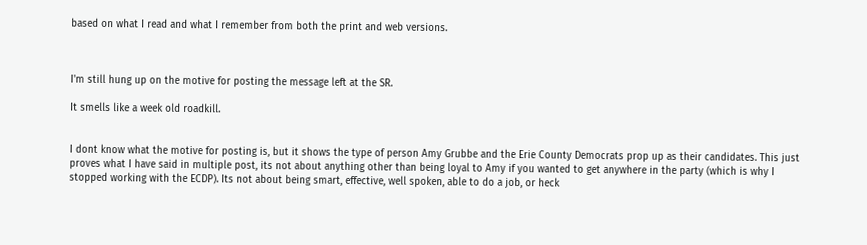based on what I read and what I remember from both the print and web versions.



I'm still hung up on the motive for posting the message left at the SR.

It smells like a week old roadkill.


I dont know what the motive for posting is, but it shows the type of person Amy Grubbe and the Erie County Democrats prop up as their candidates. This just proves what I have said in multiple post, its not about anything other than being loyal to Amy if you wanted to get anywhere in the party (which is why I stopped working with the ECDP). Its not about being smart, effective, well spoken, able to do a job, or heck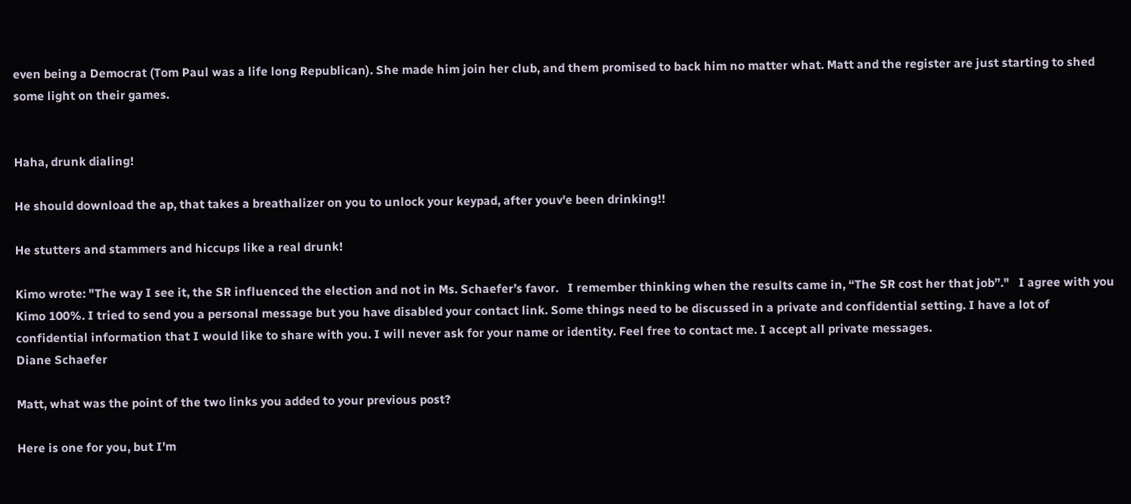even being a Democrat (Tom Paul was a life long Republican). She made him join her club, and them promised to back him no matter what. Matt and the register are just starting to shed some light on their games.


Haha, drunk dialing!

He should download the ap, that takes a breathalizer on you to unlock your keypad, after youv'e been drinking!!

He stutters and stammers and hiccups like a real drunk!

Kimo wrote: "The way I see it, the SR influenced the election and not in Ms. Schaefer’s favor.   I remember thinking when the results came in, “The SR cost her that job”."   I agree with you Kimo 100%. I tried to send you a personal message but you have disabled your contact link. Some things need to be discussed in a private and confidential setting. I have a lot of confidential information that I would like to share with you. I will never ask for your name or identity. Feel free to contact me. I accept all private messages.
Diane Schaefer

Matt, what was the point of the two links you added to your previous post?

Here is one for you, but I'm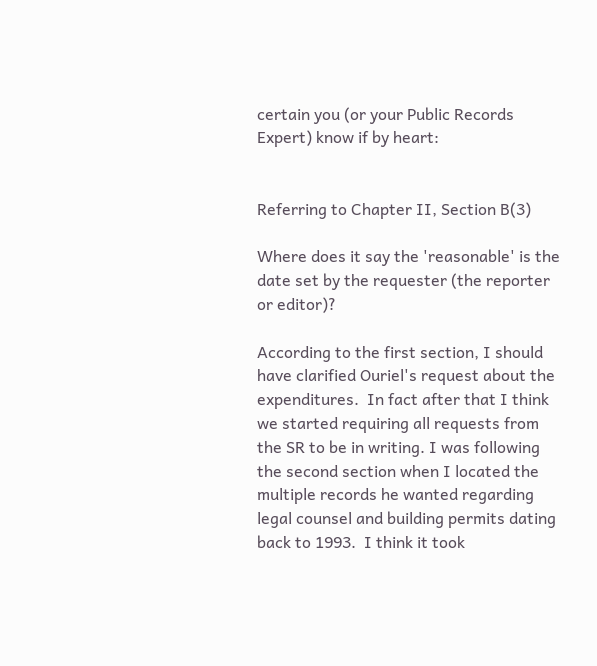certain you (or your Public Records Expert) know if by heart:


Referring to Chapter II, Section B(3)

Where does it say the 'reasonable' is the date set by the requester (the reporter or editor)?

According to the first section, I should have clarified Ouriel's request about the expenditures.  In fact after that I think we started requiring all requests from the SR to be in writing. I was following the second section when I located the multiple records he wanted regarding legal counsel and building permits dating back to 1993.  I think it took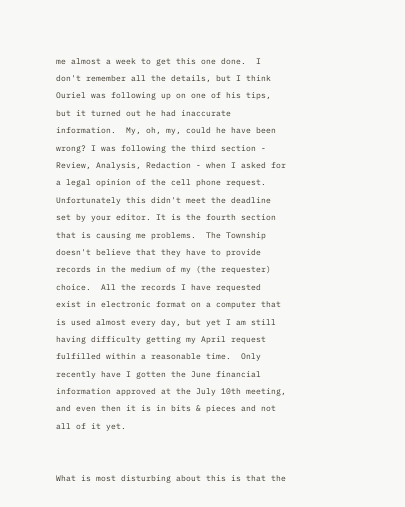me almost a week to get this one done.  I don't remember all the details, but I think Ouriel was following up on one of his tips, but it turned out he had inaccurate information.  My, oh, my, could he have been wrong? I was following the third section - Review, Analysis, Redaction - when I asked for a legal opinion of the cell phone request.  Unfortunately this didn't meet the deadline set by your editor. It is the fourth section that is causing me problems.  The Township doesn't believe that they have to provide records in the medium of my (the requester) choice.  All the records I have requested exist in electronic format on a computer that is used almost every day, but yet I am still having difficulty getting my April request fulfilled within a reasonable time.  Only recently have I gotten the June financial information approved at the July 10th meeting, and even then it is in bits & pieces and not all of it yet.


What is most disturbing about this is that the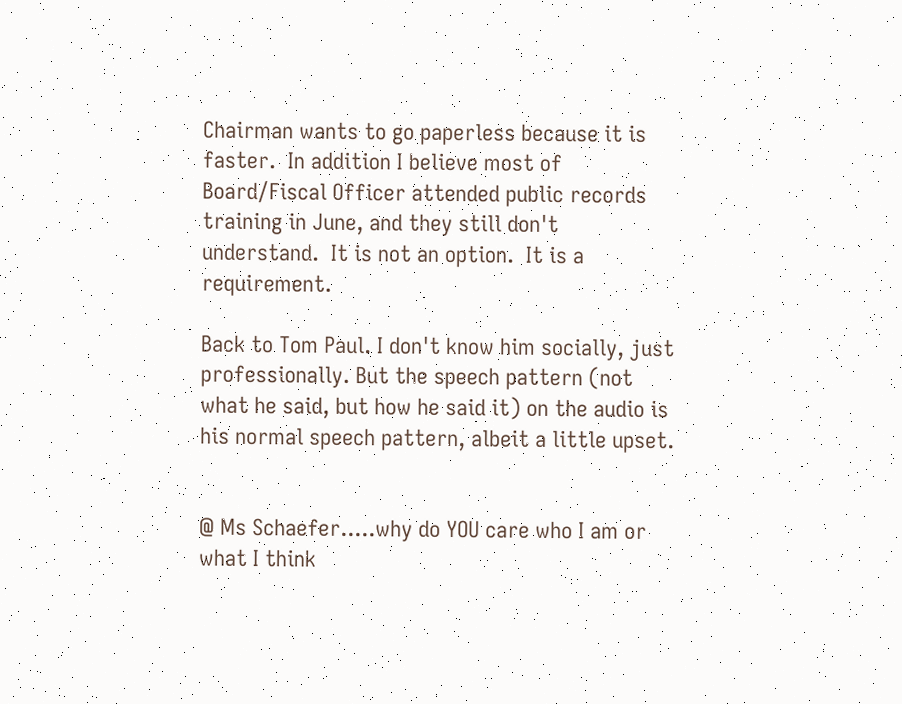Chairman wants to go paperless because it is faster.  In addition I believe most of Board/Fiscal Officer attended public records training in June, and they still don't understand.  It is not an option.  It is a requirement.

Back to Tom Paul. I don't know him socially, just professionally. But the speech pattern (not what he said, but how he said it) on the audio is his normal speech pattern, albeit a little upset.


@ Ms Schaefer.....why do YOU care who I am or what I think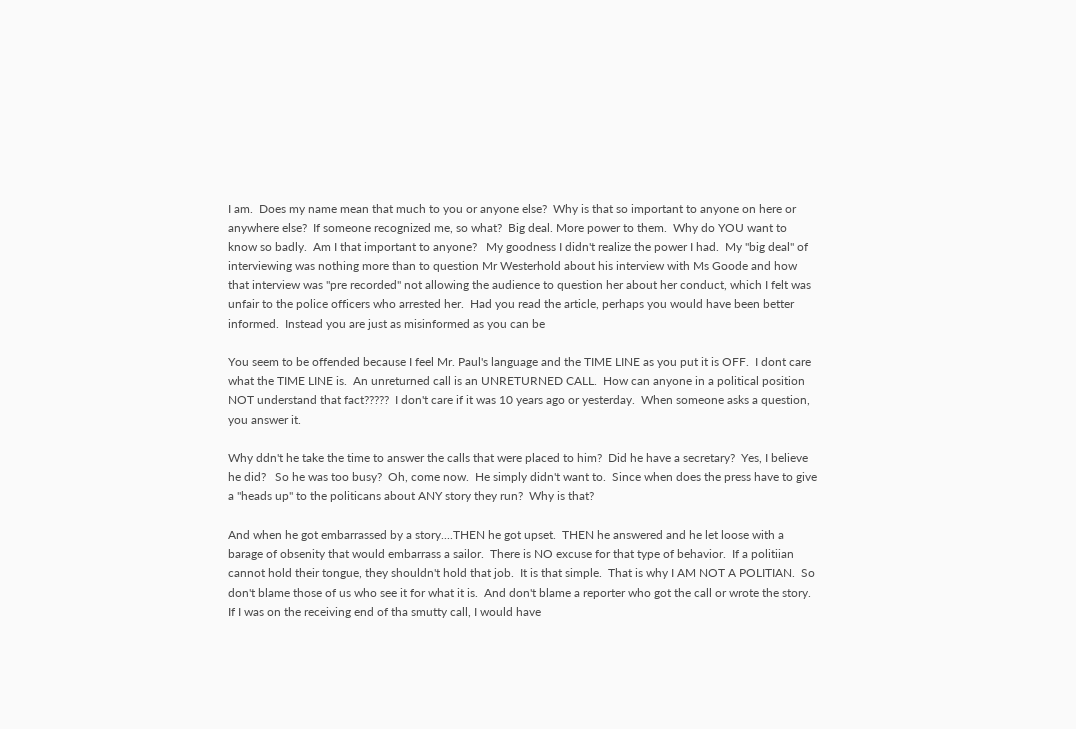I am.  Does my name mean that much to you or anyone else?  Why is that so important to anyone on here or anywhere else?  If someone recognized me, so what?  Big deal. More power to them.  Why do YOU want to know so badly.  Am I that important to anyone?   My goodness I didn't realize the power I had.  My "big deal" of interviewing was nothing more than to question Mr Westerhold about his interview with Ms Goode and how that interview was "pre recorded" not allowing the audience to question her about her conduct, which I felt was unfair to the police officers who arrested her.  Had you read the article, perhaps you would have been better informed.  Instead you are just as misinformed as you can be

You seem to be offended because I feel Mr. Paul's language and the TIME LINE as you put it is OFF.  I dont care what the TIME LINE is.  An unreturned call is an UNRETURNED CALL.  How can anyone in a political position NOT understand that fact?????  I don't care if it was 10 years ago or yesterday.  When someone asks a question, you answer it.

Why ddn't he take the time to answer the calls that were placed to him?  Did he have a secretary?  Yes, I believe he did?   So he was too busy?  Oh, come now.  He simply didn't want to.  Since when does the press have to give a "heads up" to the politicans about ANY story they run?  Why is that?

And when he got embarrassed by a story....THEN he got upset.  THEN he answered and he let loose with a barage of obsenity that would embarrass a sailor.  There is NO excuse for that type of behavior.  If a politiian cannot hold their tongue, they shouldn't hold that job.  It is that simple.  That is why I AM NOT A POLITIAN.  So don't blame those of us who see it for what it is.  And don't blame a reporter who got the call or wrote the story.  If I was on the receiving end of tha smutty call, I would have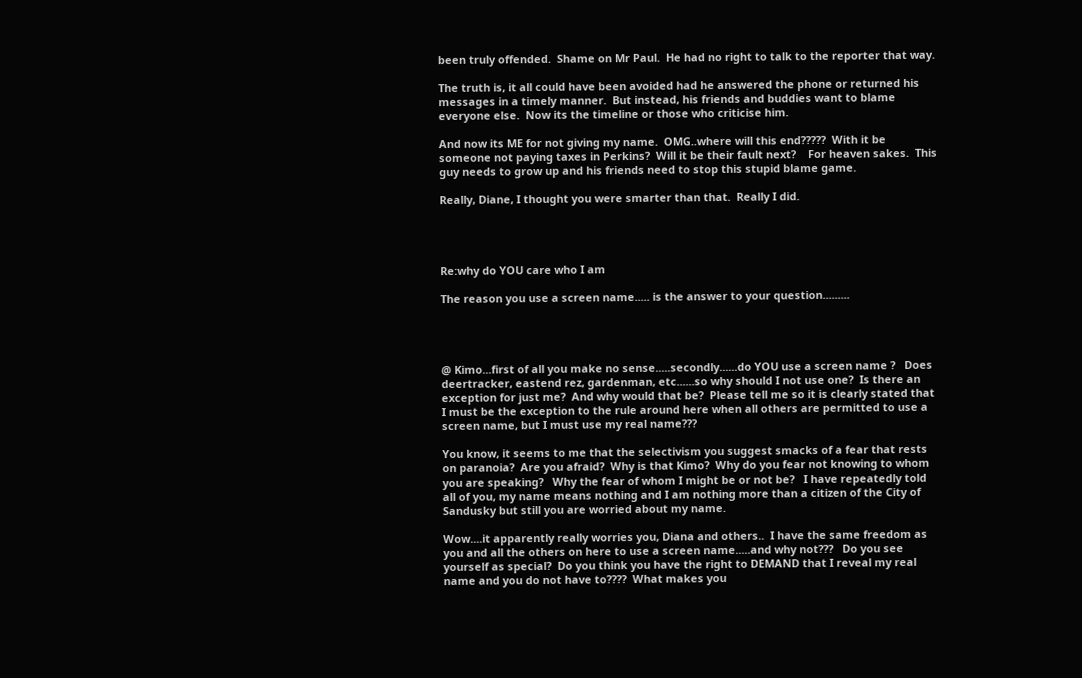been truly offended.  Shame on Mr Paul.  He had no right to talk to the reporter that way.

The truth is, it all could have been avoided had he answered the phone or returned his messages in a timely manner.  But instead, his friends and buddies want to blame everyone else.  Now its the timeline or those who criticise him.

And now its ME for not giving my name.  OMG..where will this end?????  With it be someone not paying taxes in Perkins?  Will it be their fault next?    For heaven sakes.  This guy needs to grow up and his friends need to stop this stupid blame game.

Really, Diane, I thought you were smarter than that.  Really I did.




Re:why do YOU care who I am

The reason you use a screen name..... is the answer to your question.........




@ Kimo...first of all you make no sense.....secondly......do YOU use a screen name ?   Does deertracker, eastend rez, gardenman, etc......so why should I not use one?  Is there an exception for just me?  And why would that be?  Please tell me so it is clearly stated that I must be the exception to the rule around here when all others are permitted to use a screen name, but I must use my real name???

You know, it seems to me that the selectivism you suggest smacks of a fear that rests on paranoia?  Are you afraid?  Why is that Kimo?  Why do you fear not knowing to whom you are speaking?   Why the fear of whom I might be or not be?   I have repeatedly told all of you, my name means nothing and I am nothing more than a citizen of the City of Sandusky but still you are worried about my name.

Wow....it apparently really worries you, Diana and others..  I have the same freedom as you and all the others on here to use a screen name.....and why not???   Do you see yourself as special?  Do you think you have the right to DEMAND that I reveal my real name and you do not have to????  What makes you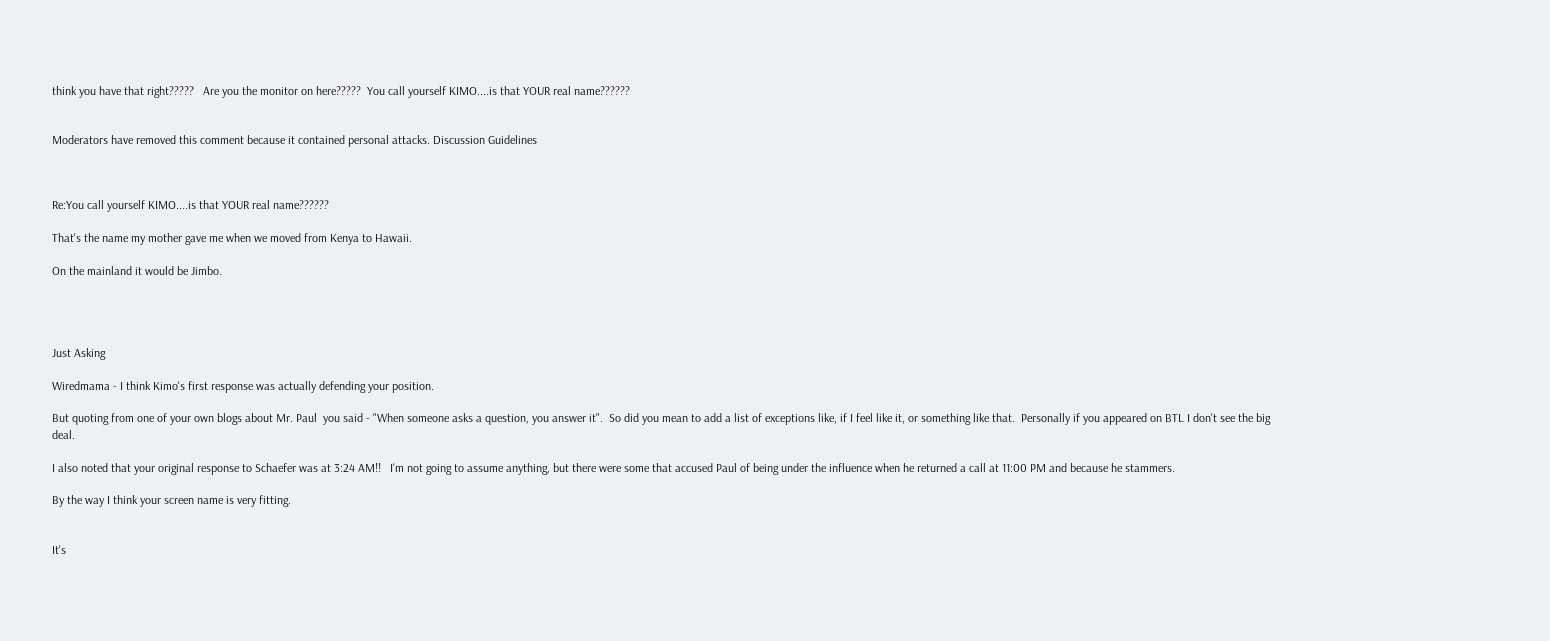think you have that right?????   Are you the monitor on here?????  You call yourself KIMO....is that YOUR real name??????


Moderators have removed this comment because it contained personal attacks. Discussion Guidelines



Re:You call yourself KIMO....is that YOUR real name??????

That's the name my mother gave me when we moved from Kenya to Hawaii.

On the mainland it would be Jimbo.




Just Asking

Wiredmama - I think Kimo's first response was actually defending your position.

But quoting from one of your own blogs about Mr. Paul  you said - "When someone asks a question, you answer it".  So did you mean to add a list of exceptions like, if I feel like it, or something like that.  Personally if you appeared on BTL I don't see the big deal.

I also noted that your original response to Schaefer was at 3:24 AM!!   I'm not going to assume anything, but there were some that accused Paul of being under the influence when he returned a call at 11:00 PM and because he stammers.

By the way I think your screen name is very fitting.


It's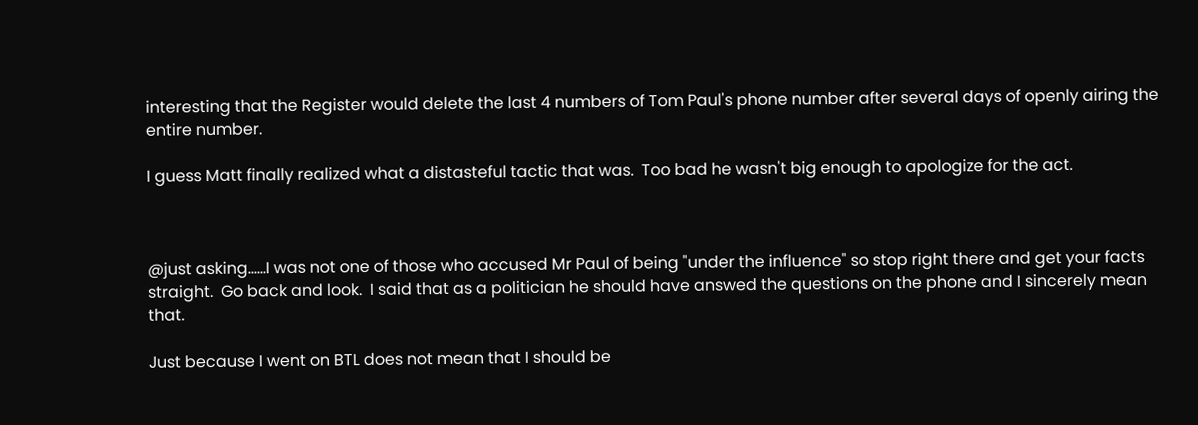interesting that the Register would delete the last 4 numbers of Tom Paul's phone number after several days of openly airing the entire number.

I guess Matt finally realized what a distasteful tactic that was.  Too bad he wasn't big enough to apologize for the act.



@just asking......I was not one of those who accused Mr Paul of being "under the influence" so stop right there and get your facts straight.  Go back and look.  I said that as a politician he should have answed the questions on the phone and I sincerely mean that.

Just because I went on BTL does not mean that I should be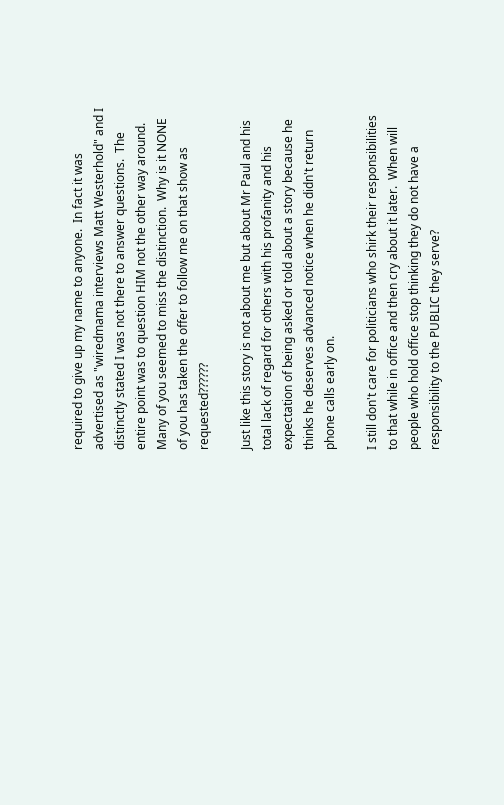required to give up my name to anyone.  In fact it was advertised as "wiredmama interviews Matt Westerhold" and I distinctly stated I was not there to answer questions.  The entire point was to question HIM not the other way around.  Many of you seemed to miss the distinction.  Why is it NONE of you has taken the offer to follow me on that show as requested??????

Just like this story is not about me but about Mr Paul and his total lack of regard for others with his profanity and his expectation of being asked or told about a story because he thinks he deserves advanced notice when he didn't return phone calls early on.

I still don't care for politicians who shirk their responsibilities to that while in office and then cry about it later.  When will people who hold office stop thinking they do not have a responsibility to the PUBLIC they serve?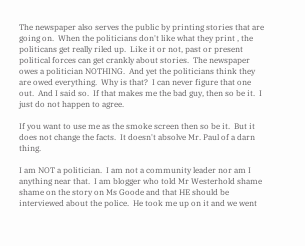The newspaper also serves the public by printing stories that are going on.  When the politicians don't like what they print , the politicans get really riled up.  Like it or not, past or present political forces can get crankly about stories.  The newspaper owes a politician NOTHING.  And yet the politicians think they are owed everything.  Why is that?  I can never figure that one out.  And I said so.  If that makes me the bad guy, then so be it.  I just do not happen to agree.

If you want to use me as the smoke screen then so be it.  But it does not change the facts.  It doesn't absolve Mr. Paul of a darn thing.

I am NOT a politician.  I am not a community leader nor am I anything near that.  I am blogger who told Mr Westerhold shame shame on the story on Ms Goode and that HE should be interviewed about the police.  He took me up on it and we went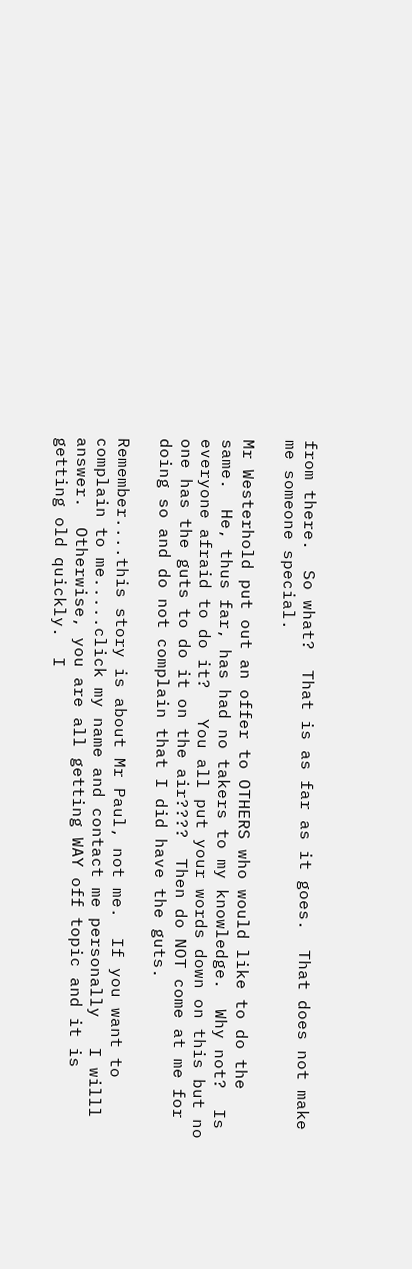from there.  So what?  That is as far as it goes.  That does not make me someone special.

Mr Westerhold put out an offer to OTHERS who would like to do the same.  He, thus far, has had no takers to my knowledge.  Why not?  Is everyone afraid to do it?   You all put your words down on this but no one has the guts to do it on the air????  Then do NOT come at me for doing so and do not complain that I did have the guts.

Remember....this story is about Mr Paul, not me.  If you want to complain to me.....click my name and contact me personally   I willl answer.  Otherwise, you are all getting WAY off topic and it is getting old quickly.  I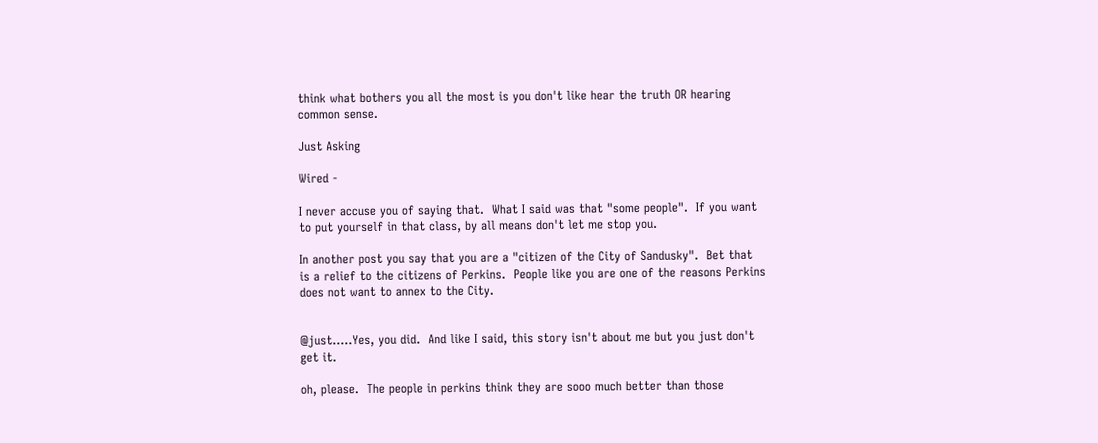think what bothers you all the most is you don't like hear the truth OR hearing common sense.

Just Asking

Wired -

I never accuse you of saying that.  What I said was that "some people".  If you want to put yourself in that class, by all means don't let me stop you.

In another post you say that you are a "citizen of the City of Sandusky".  Bet that is a relief to the citizens of Perkins.  People like you are one of the reasons Perkins does not want to annex to the City.


@just.....Yes, you did.  And like I said, this story isn't about me but you just don't get it.

oh, please.  The people in perkins think they are sooo much better than those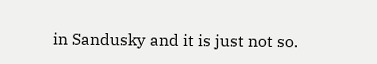in Sandusky and it is just not so.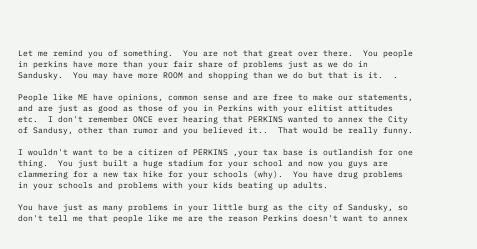Let me remind you of something.  You are not that great over there.  You people in perkins have more than your fair share of problems just as we do in Sandusky.  You may have more ROOM and shopping than we do but that is it.  .

People like ME have opinions, common sense and are free to make our statements, and are just as good as those of you in Perkins with your elitist attitudes etc.  I don't remember ONCE ever hearing that PERKINS wanted to annex the City of Sandusy, other than rumor and you believed it..  That would be really funny.

I wouldn't want to be a citizen of PERKINS ,your tax base is outlandish for one thing.  You just built a huge stadium for your school and now you guys are clammering for a new tax hike for your schools (why).  You have drug problems in your schools and problems with your kids beating up adults.

You have just as many problems in your little burg as the city of Sandusky, so don't tell me that people like me are the reason Perkins doesn't want to annex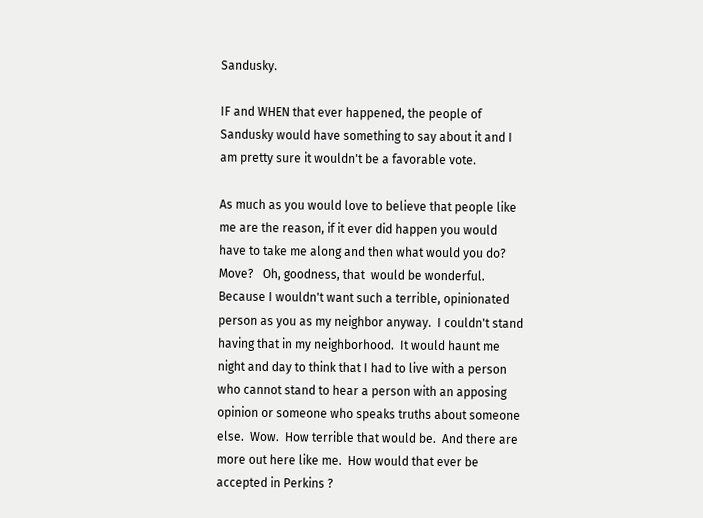Sandusky.

IF and WHEN that ever happened, the people of Sandusky would have something to say about it and I am pretty sure it wouldn't be a favorable vote.

As much as you would love to believe that people like me are the reason, if it ever did happen you would have to take me along and then what would you do?   Move?   Oh, goodness, that  would be wonderful.  Because I wouldn't want such a terrible, opinionated person as you as my neighbor anyway.  I couldn't stand having that in my neighborhood.  It would haunt me night and day to think that I had to live with a person who cannot stand to hear a person with an apposing opinion or someone who speaks truths about someone else.  Wow.  How terrible that would be.  And there are more out here like me.  How would that ever be accepted in Perkins ?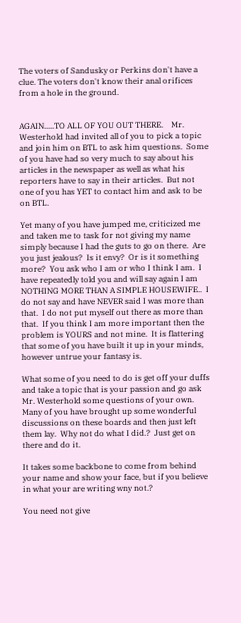The voters of Sandusky or Perkins don't have a clue. The voters don't know their anal orifices from a hole in the ground.


AGAIN.....TO ALL OF YOU OUT THERE.    Mr. Westerhold had invited all of you to pick a topic and join him on BTL to ask him questions.  Some of you have had so very much to say about his articles in the newspaper as well as what his reporters have to say in their articles.  But not one of you has YET to contact him and ask to be on BTL.

Yet many of you have jumped me, criticized me and taken me to task for not giving my name simply because I had the guts to go on there.  Are you just jealous?  Is it envy?  Or is it something more?  You ask who I am or who I think I am.  I have repeatedly told you and will say again I am NOTHING MORE THAN A SIMPLE HOUSEWIFE..  I do not say and have NEVER said I was more than that.  I do not put myself out there as more than that.  If you think I am more important then the problem is YOURS and not mine.  It is flattering that some of you have built it up in your minds, however untrue your fantasy is.

What some of you need to do is get off your duffs and take a topic that is your passion and go ask Mr. Westerhold some questions of your own. Many of you have brought up some wonderful discussions on these boards and then just left them lay.  Why not do what I did.?  Just get on there and do it.

It takes some backbone to come from behind your name and show your face, but if you believe in what your are writing wny not.?

You need not give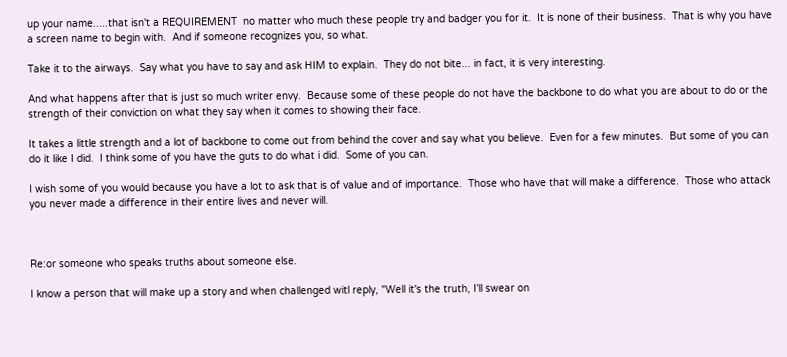up your name.....that isn't a REQUIREMENT  no matter who much these people try and badger you for it.  It is none of their business.  That is why you have a screen name to begin with.  And if someone recognizes you, so what.

Take it to the airways.  Say what you have to say and ask HIM to explain.  They do not bite... in fact, it is very interesting.

And what happens after that is just so much writer envy.  Because some of these people do not have the backbone to do what you are about to do or the strength of their conviction on what they say when it comes to showing their face.

It takes a little strength and a lot of backbone to come out from behind the cover and say what you believe.  Even for a few minutes.  But some of you can do it like I did.  I think some of you have the guts to do what i did.  Some of you can.

I wish some of you would because you have a lot to ask that is of value and of importance.  Those who have that will make a difference.  Those who attack you never made a difference in their entire lives and never will.



Re:or someone who speaks truths about someone else.

I know a person that will make up a story and when challenged witl reply, "Well it's the truth, I'll swear on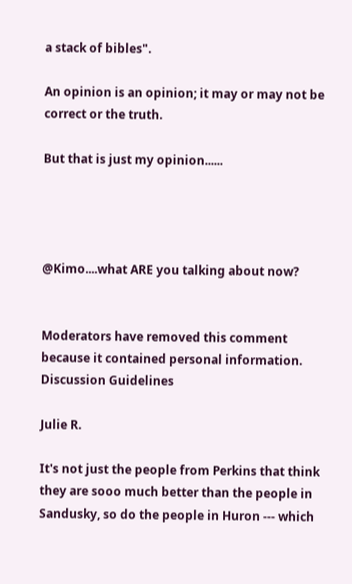a stack of bibles".

An opinion is an opinion; it may or may not be correct or the truth.

But that is just my opinion......




@Kimo....what ARE you talking about now?


Moderators have removed this comment because it contained personal information. Discussion Guidelines

Julie R.

It's not just the people from Perkins that think they are sooo much better than the people in Sandusky, so do the people in Huron --- which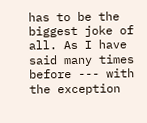has to be the biggest joke of all. As I have said many times before --- with the exception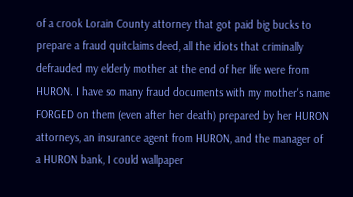of a crook Lorain County attorney that got paid big bucks to prepare a fraud quitclaims deed, all the idiots that criminally defrauded my elderly mother at the end of her life were from HURON. I have so many fraud documents with my mother's name FORGED on them (even after her death) prepared by her HURON attorneys, an insurance agent from HURON, and the manager of a HURON bank, I could wallpaper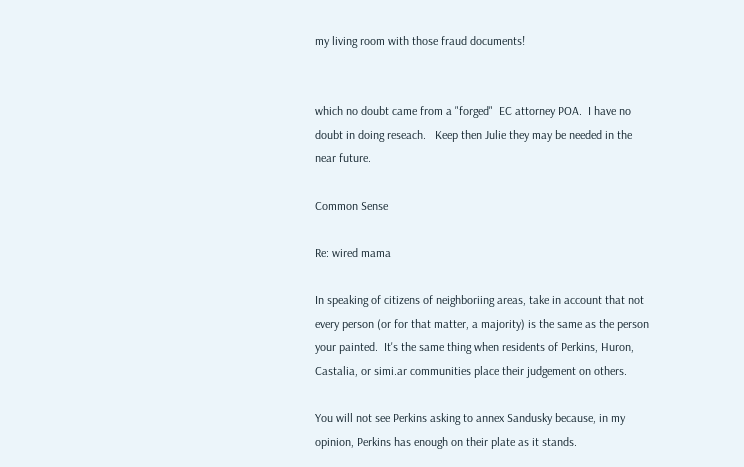my living room with those fraud documents!


which no doubt came from a "forged"  EC attorney POA.  I have no doubt in doing reseach.   Keep then Julie they may be needed in the near future.

Common Sense

Re: wired mama

In speaking of citizens of neighboriing areas, take in account that not every person (or for that matter, a majority) is the same as the person your painted.  It's the same thing when residents of Perkins, Huron, Castalia, or simi.ar communities place their judgement on others.

You will not see Perkins asking to annex Sandusky because, in my opinion, Perkins has enough on their plate as it stands.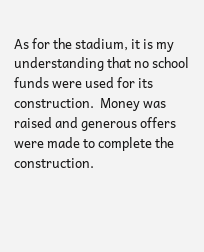As for the stadium, it is my understanding that no school funds were used for its construction.  Money was raised and generous offers were made to complete the construction.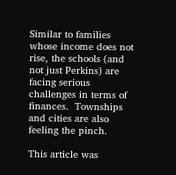Similar to families whose income does not rise, the schools (and not just Perkins) are facing serious challenges in terms of finances.  Townships and cities are also feeling the pinch.

This article was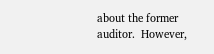about the former auditor.  However,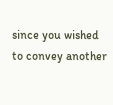since you wished to convey another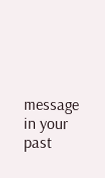message in your past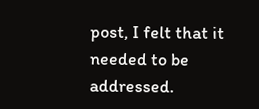post, I felt that it needed to be addressed.